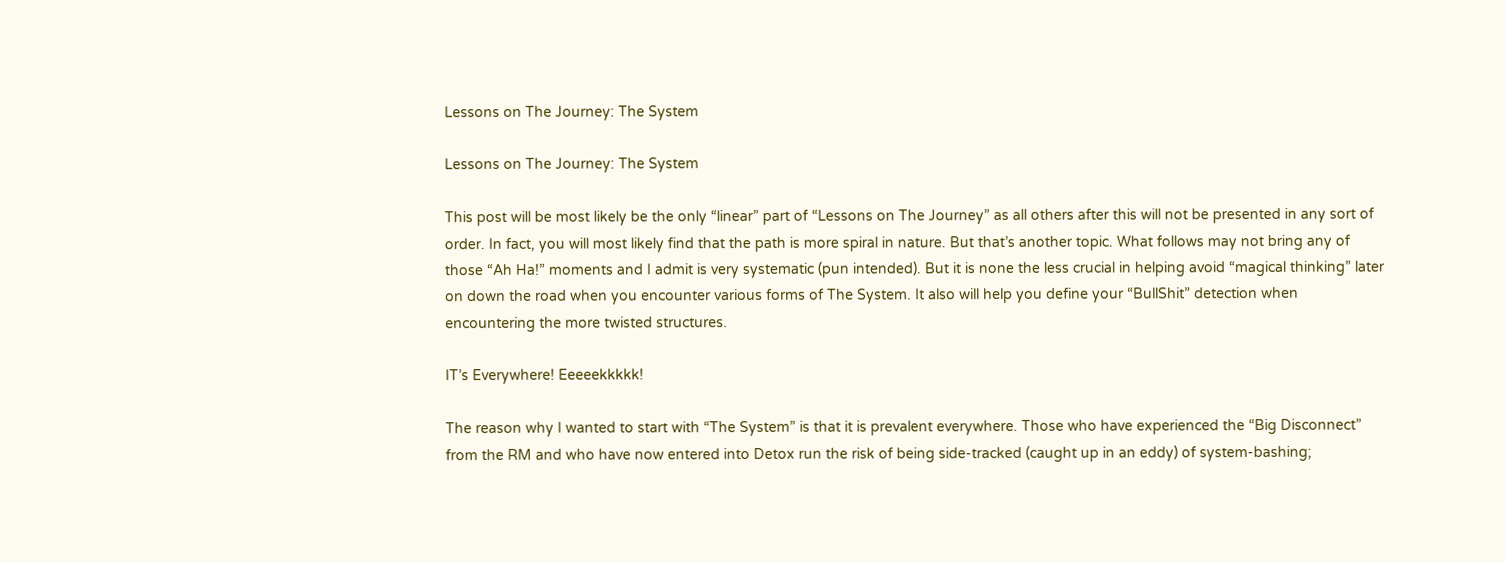Lessons on The Journey: The System

Lessons on The Journey: The System

This post will be most likely be the only “linear” part of “Lessons on The Journey” as all others after this will not be presented in any sort of order. In fact, you will most likely find that the path is more spiral in nature. But that’s another topic. What follows may not bring any of those “Ah Ha!” moments and I admit is very systematic (pun intended). But it is none the less crucial in helping avoid “magical thinking” later on down the road when you encounter various forms of The System. It also will help you define your “BullShit” detection when encountering the more twisted structures.

IT’s Everywhere! Eeeeekkkkk!

The reason why I wanted to start with “The System” is that it is prevalent everywhere. Those who have experienced the “Big Disconnect” from the RM and who have now entered into Detox run the risk of being side-tracked (caught up in an eddy) of system-bashing;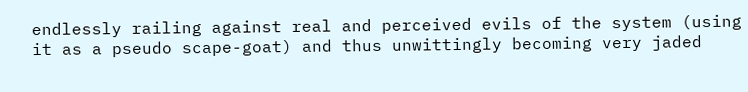endlessly railing against real and perceived evils of the system (using it as a pseudo scape-goat) and thus unwittingly becoming very jaded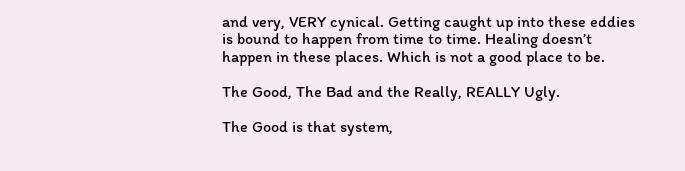and very, VERY cynical. Getting caught up into these eddies is bound to happen from time to time. Healing doesn’t happen in these places. Which is not a good place to be.

The Good, The Bad and the Really, REALLY Ugly.

The Good is that system,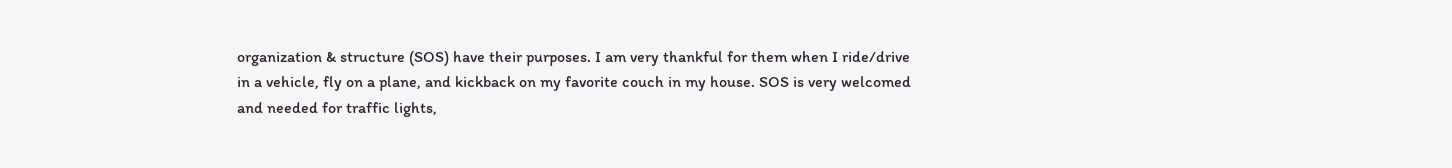organization & structure (SOS) have their purposes. I am very thankful for them when I ride/drive in a vehicle, fly on a plane, and kickback on my favorite couch in my house. SOS is very welcomed and needed for traffic lights,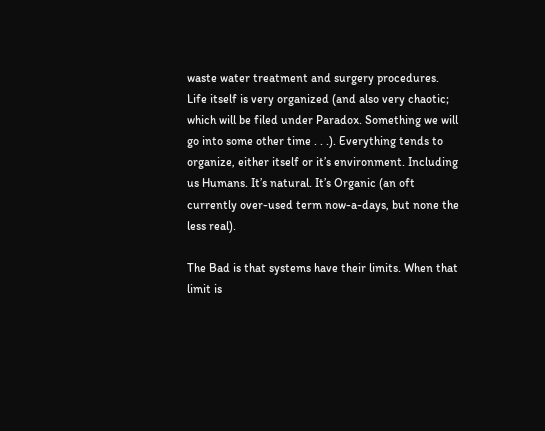waste water treatment and surgery procedures.  Life itself is very organized (and also very chaotic; which will be filed under Paradox. Something we will go into some other time . . .). Everything tends to organize, either itself or it’s environment. Including us Humans. It’s natural. It’s Organic (an oft currently over-used term now-a-days, but none the less real).

The Bad is that systems have their limits. When that limit is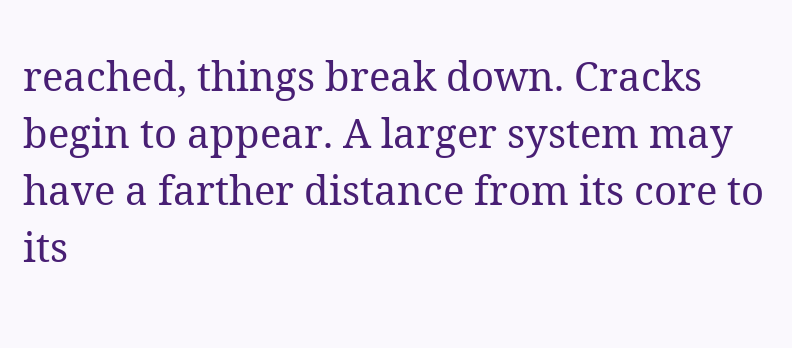reached, things break down. Cracks begin to appear. A larger system may have a farther distance from its core to its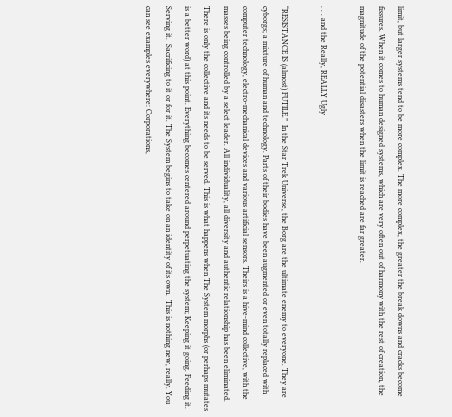limit, but larger systems tend to be more complex. The more complex, the greater the break downs and cracks become fissures. When it comes to human designed systems, which are very often out of harmony with the rest of creation, the magnitude of the potential disasters when the limit is reached are far greater.

. . . and the Really, REALLY Ugly

“RESISTANCE IS (almost) FUTILE.”  In the Star Trek Universe, the Borg are the ultimate enemy to everyone. They are cyborgs; a mixture of human and technology. Parts of their bodies have been augmented or even totally replaced with computer technology, electro-mechanical devices and various artificial sensors. Theirs is a hive-mind collective, with the masses being controlled by a select leader. All individuality, all diversity and authentic relationship has been eliminated. There is only the collective and its needs to be served. This is what happens when The System morphs (or perhaps mutates is a better word) at this point. Everything becomes centered around perpetuating the system; Keeping it going. Feeding it. Serving it.  Sacrificing to it or for it. The System begins to take on an identity of its own.  This is nothing new, really. You can see examples everywhere: Corporations,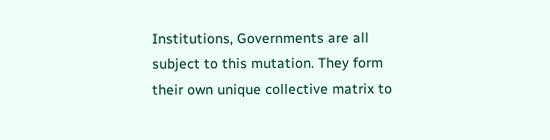Institutions, Governments are all subject to this mutation. They form their own unique collective matrix to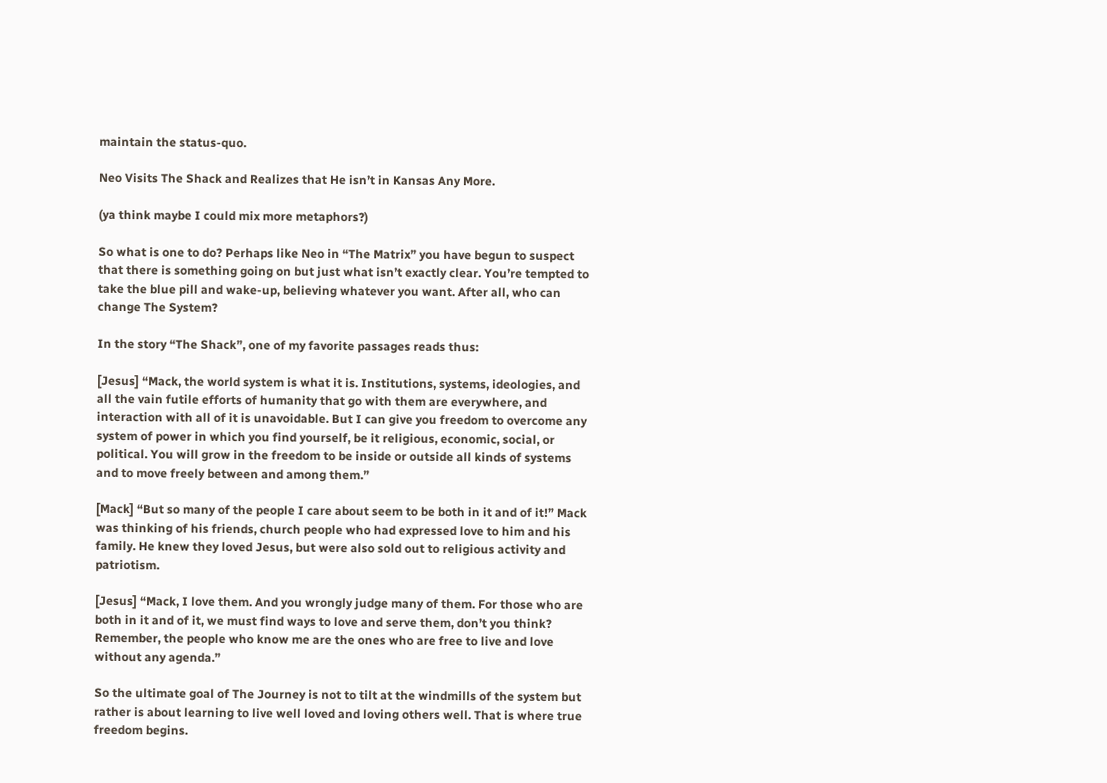maintain the status-quo.

Neo Visits The Shack and Realizes that He isn’t in Kansas Any More.

(ya think maybe I could mix more metaphors?)

So what is one to do? Perhaps like Neo in “The Matrix” you have begun to suspect that there is something going on but just what isn’t exactly clear. You’re tempted to take the blue pill and wake-up, believing whatever you want. After all, who can change The System?

In the story “The Shack”, one of my favorite passages reads thus:

[Jesus] “Mack, the world system is what it is. Institutions, systems, ideologies, and all the vain futile efforts of humanity that go with them are everywhere, and interaction with all of it is unavoidable. But I can give you freedom to overcome any system of power in which you find yourself, be it religious, economic, social, or political. You will grow in the freedom to be inside or outside all kinds of systems and to move freely between and among them.”

[Mack] “But so many of the people I care about seem to be both in it and of it!” Mack was thinking of his friends, church people who had expressed love to him and his family. He knew they loved Jesus, but were also sold out to religious activity and patriotism.

[Jesus] “Mack, I love them. And you wrongly judge many of them. For those who are both in it and of it, we must find ways to love and serve them, don’t you think? Remember, the people who know me are the ones who are free to live and love without any agenda.”

So the ultimate goal of The Journey is not to tilt at the windmills of the system but rather is about learning to live well loved and loving others well. That is where true freedom begins.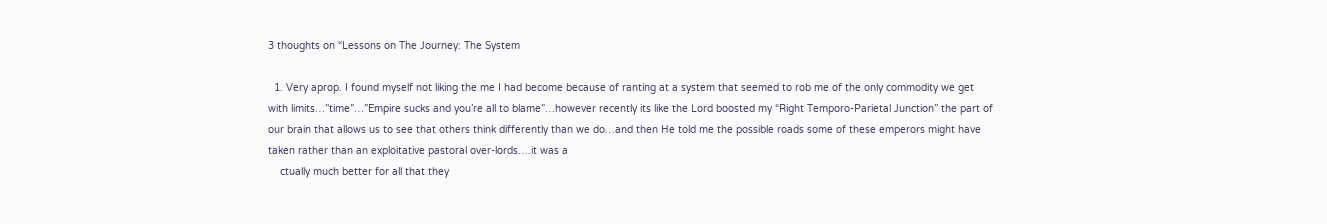3 thoughts on “Lessons on The Journey: The System

  1. Very aprop. I found myself not liking the me I had become because of ranting at a system that seemed to rob me of the only commodity we get with limits…”time”…”Empire sucks and you’re all to blame”…however recently its like the Lord boosted my “Right Temporo-Parietal Junction” the part of our brain that allows us to see that others think differently than we do…and then He told me the possible roads some of these emperors might have taken rather than an exploitative pastoral over-lords….it was a
    ctually much better for all that they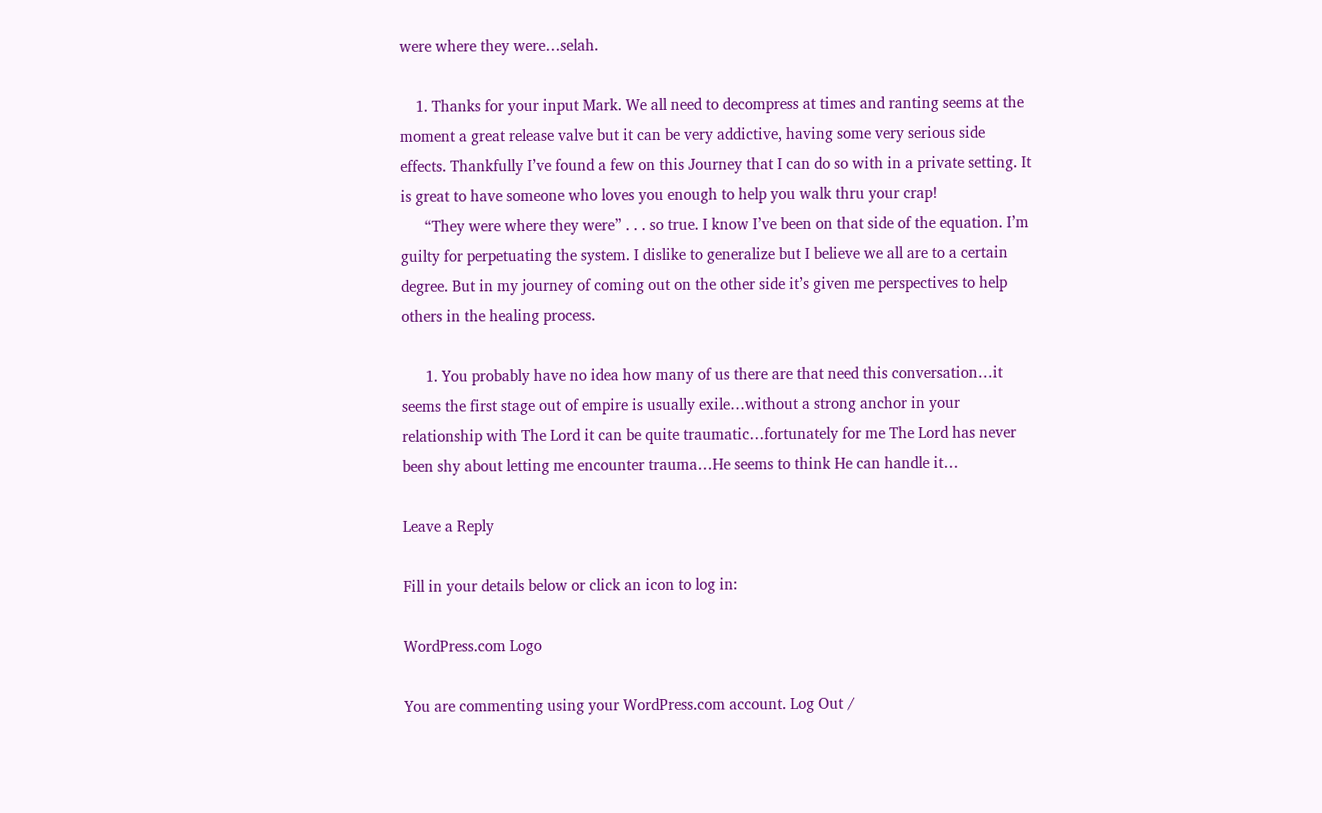were where they were…selah.

    1. Thanks for your input Mark. We all need to decompress at times and ranting seems at the moment a great release valve but it can be very addictive, having some very serious side effects. Thankfully I’ve found a few on this Journey that I can do so with in a private setting. It is great to have someone who loves you enough to help you walk thru your crap!
      “They were where they were” . . . so true. I know I’ve been on that side of the equation. I’m guilty for perpetuating the system. I dislike to generalize but I believe we all are to a certain degree. But in my journey of coming out on the other side it’s given me perspectives to help others in the healing process.

      1. You probably have no idea how many of us there are that need this conversation…it seems the first stage out of empire is usually exile…without a strong anchor in your relationship with The Lord it can be quite traumatic…fortunately for me The Lord has never been shy about letting me encounter trauma…He seems to think He can handle it…

Leave a Reply

Fill in your details below or click an icon to log in:

WordPress.com Logo

You are commenting using your WordPress.com account. Log Out /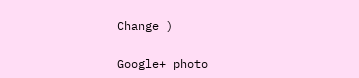Change )

Google+ photo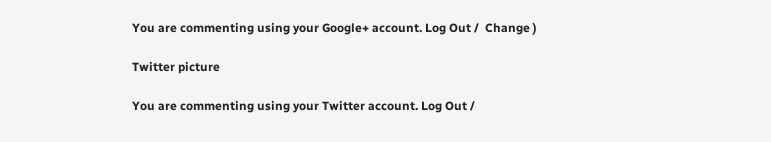You are commenting using your Google+ account. Log Out /  Change )

Twitter picture

You are commenting using your Twitter account. Log Out /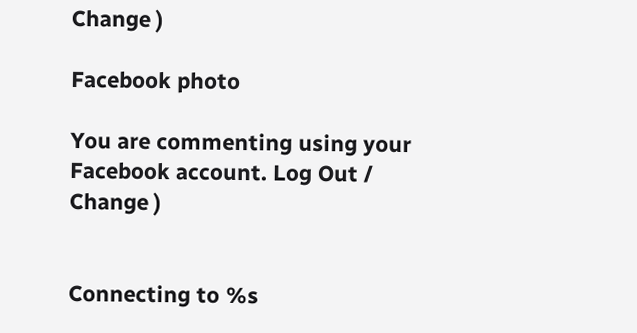Change )

Facebook photo

You are commenting using your Facebook account. Log Out /  Change )


Connecting to %s